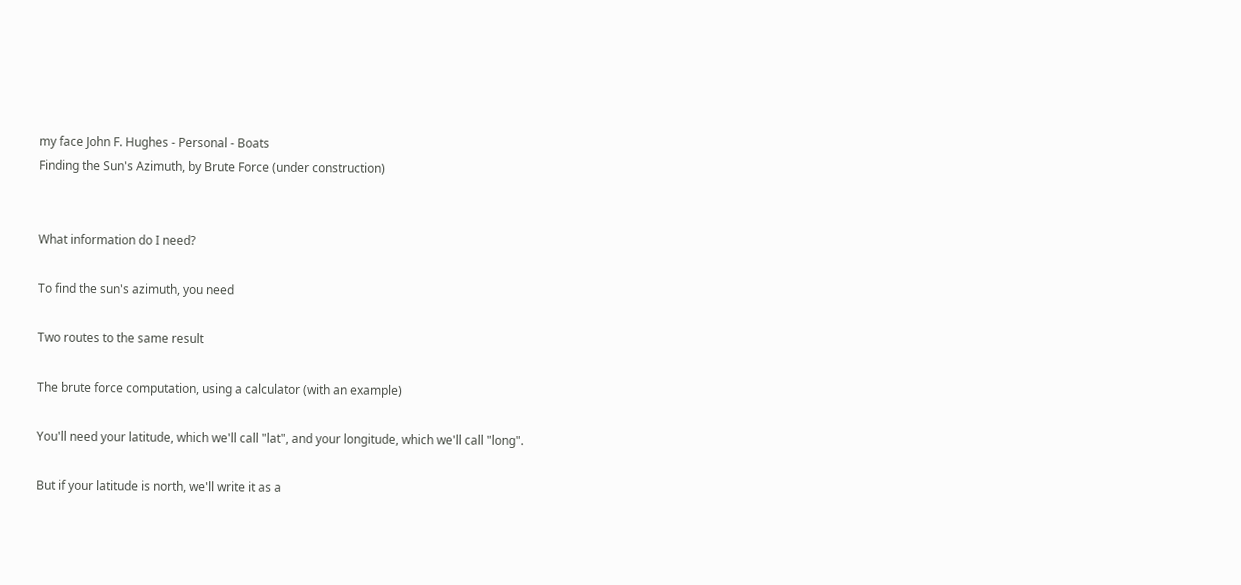my face John F. Hughes - Personal - Boats
Finding the Sun's Azimuth, by Brute Force (under construction)


What information do I need?

To find the sun's azimuth, you need

Two routes to the same result

The brute force computation, using a calculator (with an example)

You'll need your latitude, which we'll call "lat", and your longitude, which we'll call "long".

But if your latitude is north, we'll write it as a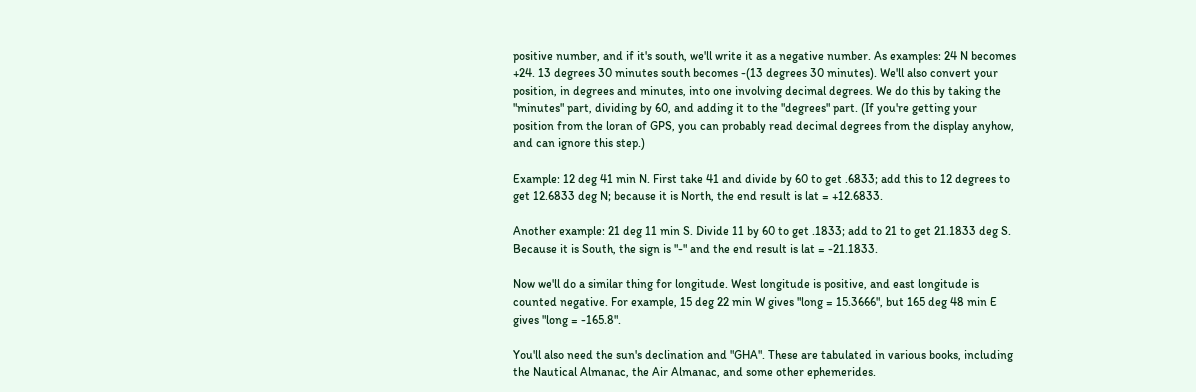positive number, and if it's south, we'll write it as a negative number. As examples: 24 N becomes +24. 13 degrees 30 minutes south becomes -(13 degrees 30 minutes). We'll also convert your position, in degrees and minutes, into one involving decimal degrees. We do this by taking the "minutes" part, dividing by 60, and adding it to the "degrees" part. (If you're getting your position from the loran of GPS, you can probably read decimal degrees from the display anyhow, and can ignore this step.)

Example: 12 deg 41 min N. First take 41 and divide by 60 to get .6833; add this to 12 degrees to get 12.6833 deg N; because it is North, the end result is lat = +12.6833.

Another example: 21 deg 11 min S. Divide 11 by 60 to get .1833; add to 21 to get 21.1833 deg S. Because it is South, the sign is "-" and the end result is lat = -21.1833.

Now we'll do a similar thing for longitude. West longitude is positive, and east longitude is counted negative. For example, 15 deg 22 min W gives "long = 15.3666", but 165 deg 48 min E gives "long = -165.8".

You'll also need the sun's declination and "GHA". These are tabulated in various books, including the Nautical Almanac, the Air Almanac, and some other ephemerides.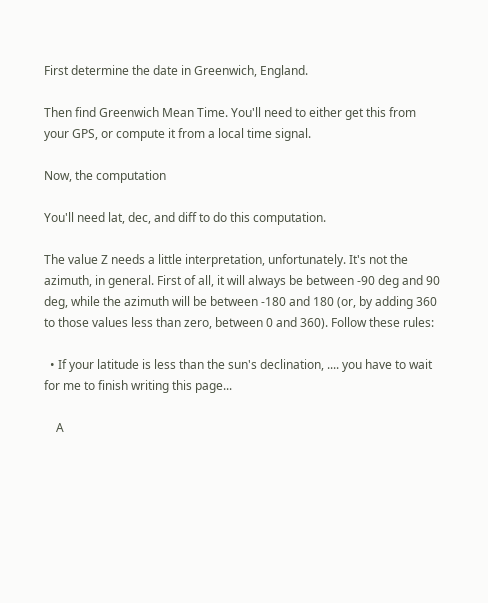First determine the date in Greenwich, England.

Then find Greenwich Mean Time. You'll need to either get this from your GPS, or compute it from a local time signal.

Now, the computation

You'll need lat, dec, and diff to do this computation.

The value Z needs a little interpretation, unfortunately. It's not the azimuth, in general. First of all, it will always be between -90 deg and 90 deg, while the azimuth will be between -180 and 180 (or, by adding 360 to those values less than zero, between 0 and 360). Follow these rules:

  • If your latitude is less than the sun's declination, .... you have to wait for me to finish writing this page...

    A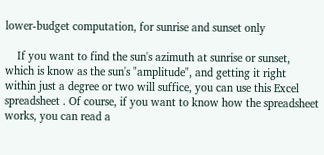lower-budget computation, for sunrise and sunset only

    If you want to find the sun's azimuth at sunrise or sunset, which is know as the sun's "amplitude", and getting it right within just a degree or two will suffice, you can use this Excel spreadsheet . Of course, if you want to know how the spreadsheet works, you can read a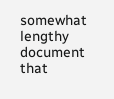somewhat lengthy document that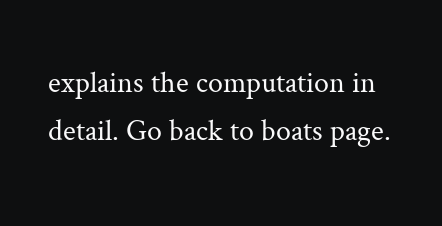explains the computation in detail. Go back to boats page.